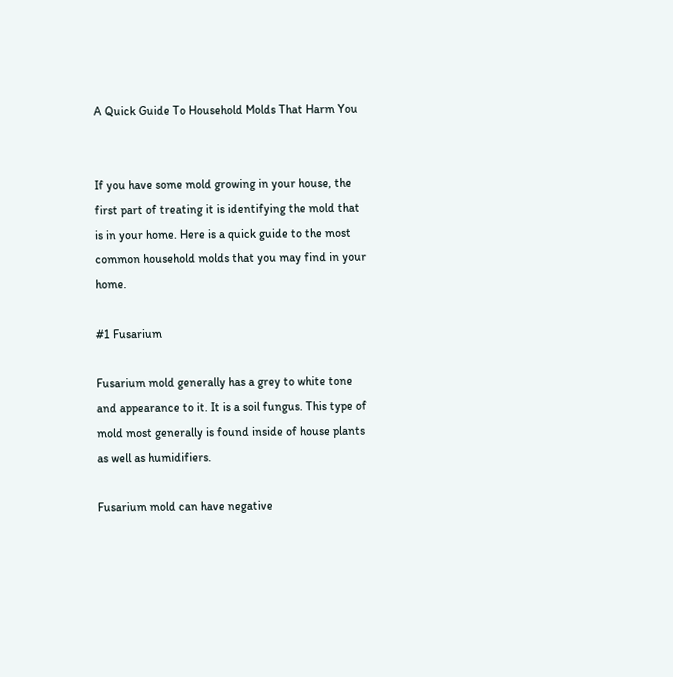A Quick Guide To Household Molds That Harm You


If you have some mold growing in your house, the first part of treating it is identifying the mold that is in your home. Here is a quick guide to the most common household molds that you may find in your home.

#1 Fusarium

Fusarium mold generally has a grey to white tone and appearance to it. It is a soil fungus. This type of mold most generally is found inside of house plants as well as humidifiers.

Fusarium mold can have negative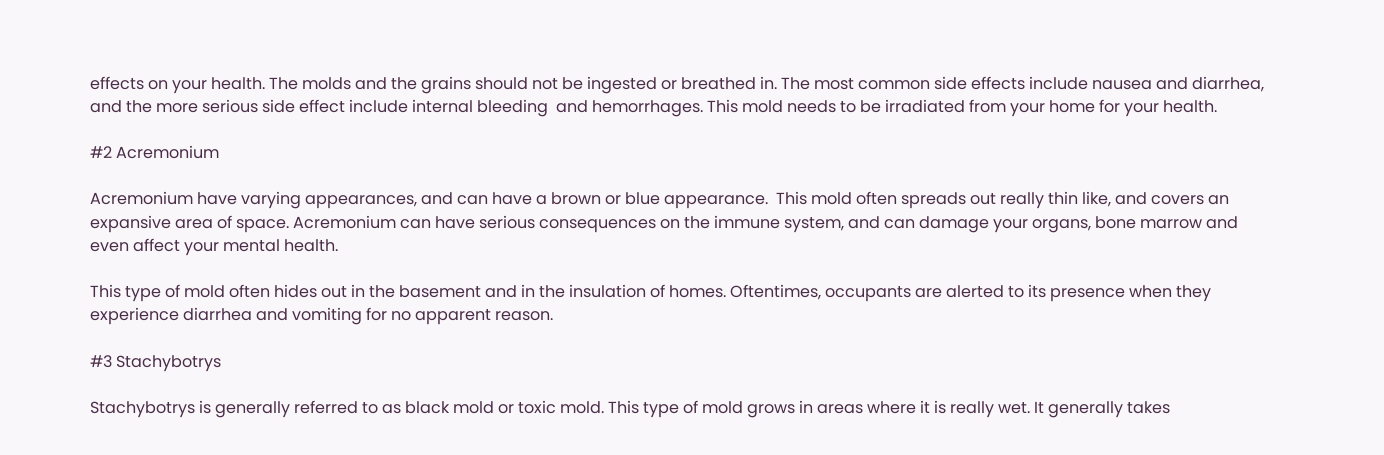effects on your health. The molds and the grains should not be ingested or breathed in. The most common side effects include nausea and diarrhea, and the more serious side effect include internal bleeding  and hemorrhages. This mold needs to be irradiated from your home for your health.

#2 Acremonium

Acremonium have varying appearances, and can have a brown or blue appearance.  This mold often spreads out really thin like, and covers an expansive area of space. Acremonium can have serious consequences on the immune system, and can damage your organs, bone marrow and even affect your mental health.

This type of mold often hides out in the basement and in the insulation of homes. Oftentimes, occupants are alerted to its presence when they experience diarrhea and vomiting for no apparent reason.

#3 Stachybotrys

Stachybotrys is generally referred to as black mold or toxic mold. This type of mold grows in areas where it is really wet. It generally takes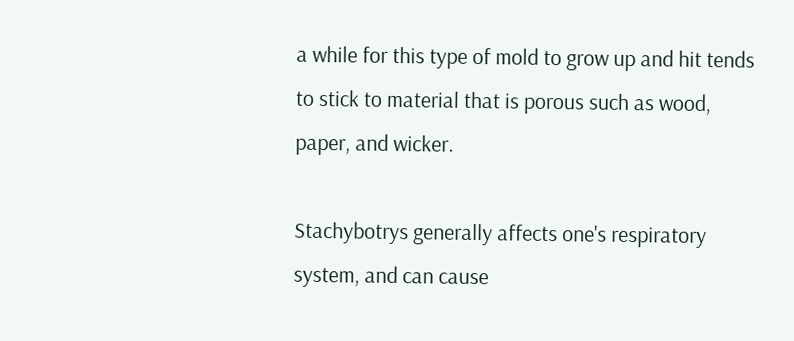a while for this type of mold to grow up and hit tends to stick to material that is porous such as wood, paper, and wicker.

Stachybotrys generally affects one's respiratory system, and can cause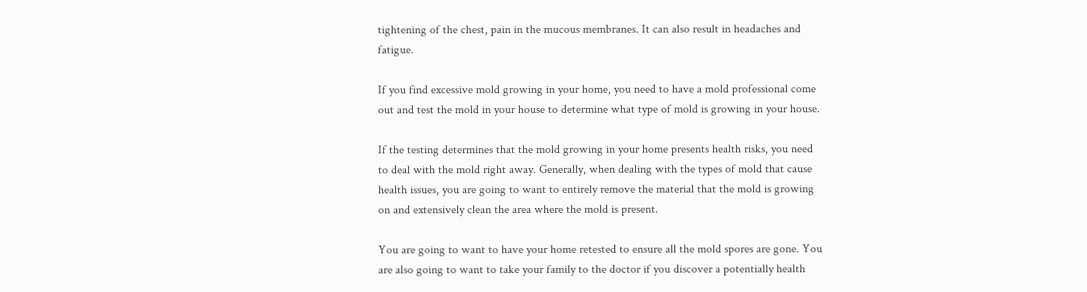tightening of the chest, pain in the mucous membranes. It can also result in headaches and fatigue.

If you find excessive mold growing in your home, you need to have a mold professional come out and test the mold in your house to determine what type of mold is growing in your house.

If the testing determines that the mold growing in your home presents health risks, you need to deal with the mold right away. Generally, when dealing with the types of mold that cause health issues, you are going to want to entirely remove the material that the mold is growing on and extensively clean the area where the mold is present.

You are going to want to have your home retested to ensure all the mold spores are gone. You are also going to want to take your family to the doctor if you discover a potentially health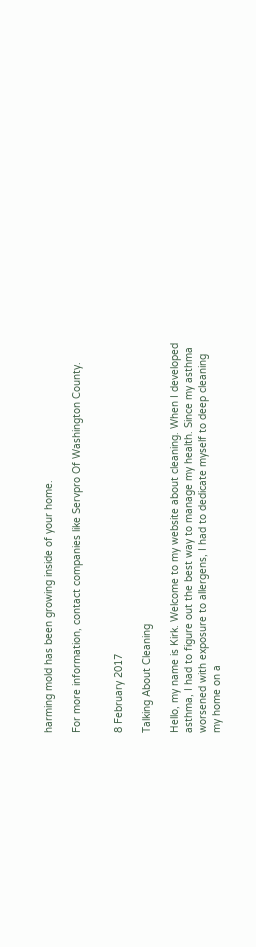harming mold has been growing inside of your home.

For more information, contact companies like Servpro Of Washington County.


8 February 2017

Talking About Cleaning

Hello, my name is Kirk. Welcome to my website about cleaning. When I developed asthma, I had to figure out the best way to manage my health. Since my asthma worsened with exposure to allergens, I had to dedicate myself to deep cleaning my home on a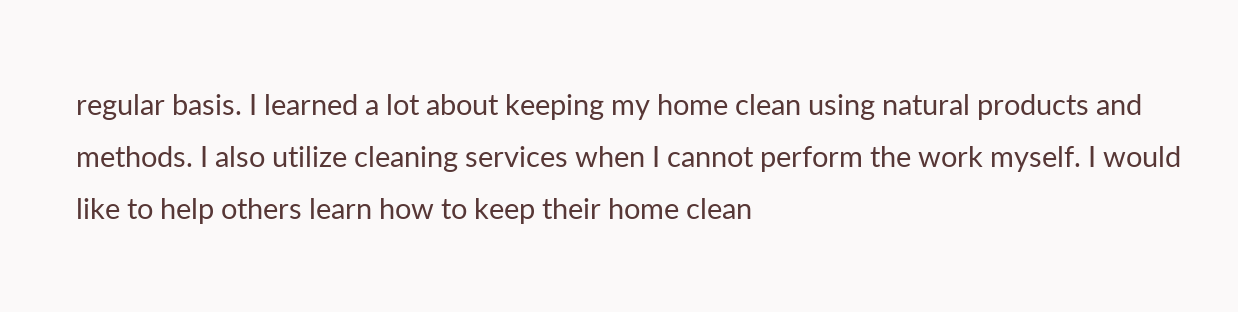regular basis. I learned a lot about keeping my home clean using natural products and methods. I also utilize cleaning services when I cannot perform the work myself. I would like to help others learn how to keep their home clean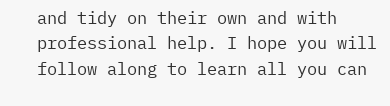and tidy on their own and with professional help. I hope you will follow along to learn all you can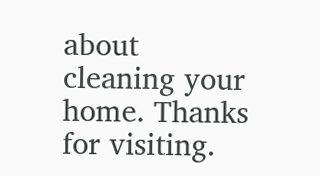about cleaning your home. Thanks for visiting.